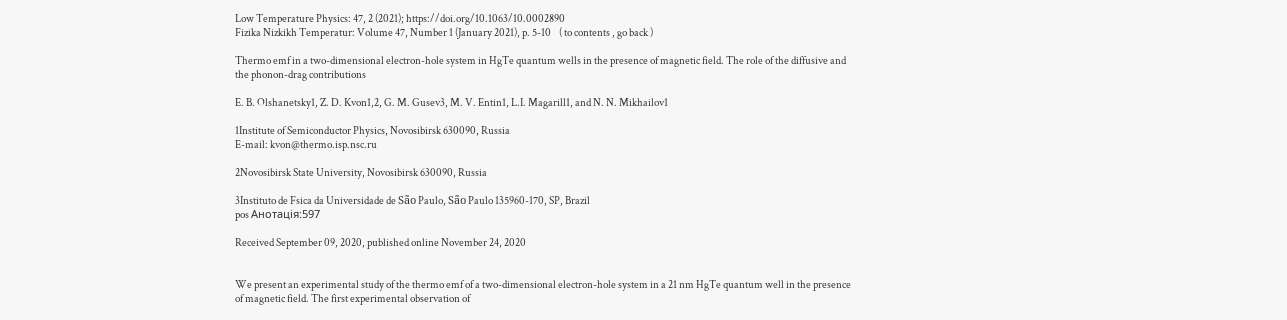Low Temperature Physics: 47, 2 (2021); https://doi.org/10.1063/10.0002890
Fizika Nizkikh Temperatur: Volume 47, Number 1 (January 2021), p. 5-10    ( to contents , go back )

Thermo emf in a two-dimensional electron-hole system in HgTe quantum wells in the presence of magnetic field. The role of the diffusive and the phonon-drag contributions

E. B. Olshanetsky1, Z. D. Kvon1,2, G. M. Gusev3, M. V. Entin1, L.I. Magarill1, and N. N. Mikhailov1

1Institute of Semiconductor Physics, Novosibirsk 630090, Russia
E-mail: kvon@thermo.isp.nsc.ru

2Novosibirsk State University, Novosibirsk 630090, Russia

3Instituto de Fsica da Universidade de São Paulo, São Paulo 135960-170, SP, Brazil
pos Анотація:597

Received September 09, 2020, published online November 24, 2020


We present an experimental study of the thermo emf of a two-dimensional electron-hole system in a 21 nm HgTe quantum well in the presence of magnetic field. The first experimental observation of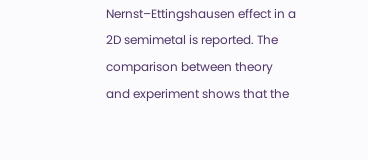Nernst–Ettingshausen effect in a 2D semimetal is reported. The comparison between theory and experiment shows that the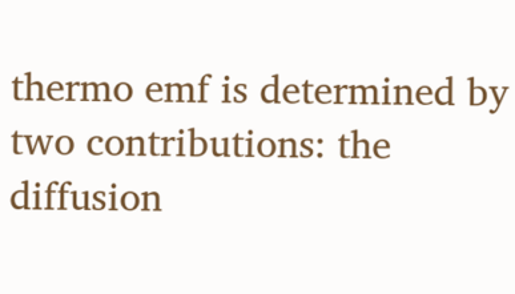thermo emf is determined by two contributions: the diffusion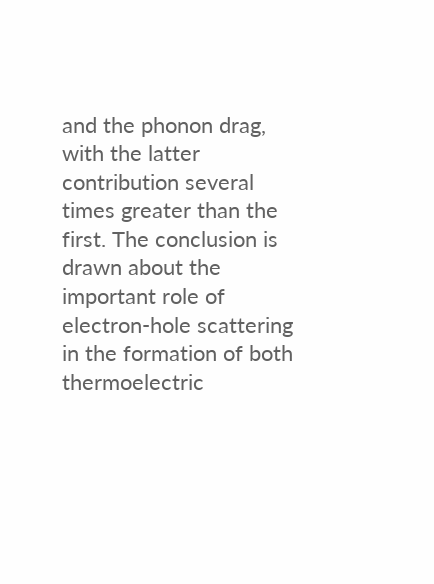and the phonon drag, with the latter contribution several times greater than the first. The conclusion is drawn about the important role of electron-hole scattering in the formation of both thermoelectric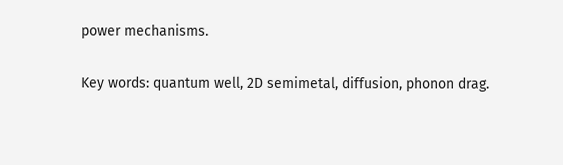power mechanisms.

Key words: quantum well, 2D semimetal, diffusion, phonon drag.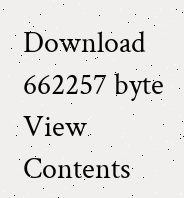Download 662257 byte View Contents